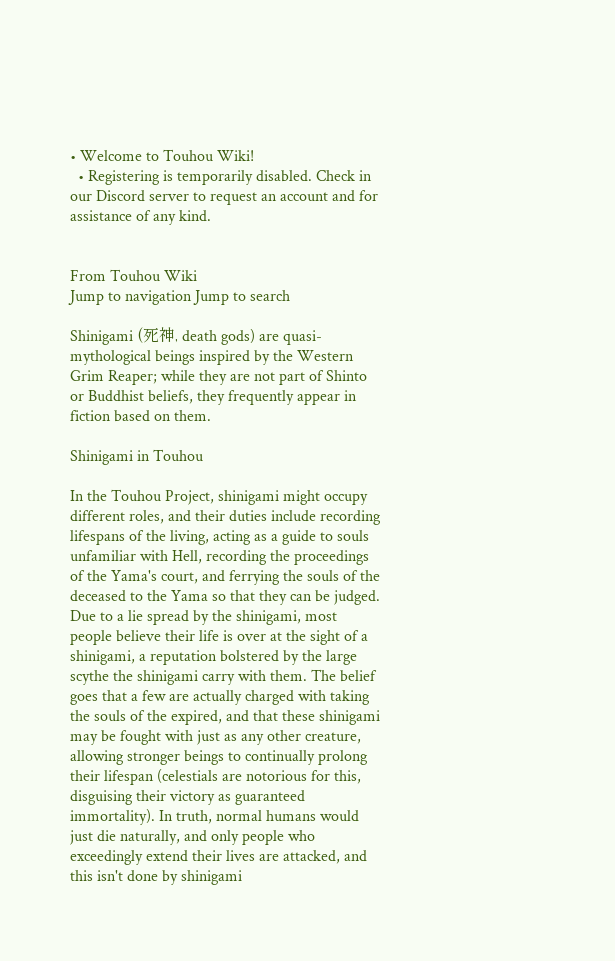• Welcome to Touhou Wiki!
  • Registering is temporarily disabled. Check in our Discord server to request an account and for assistance of any kind.


From Touhou Wiki
Jump to navigation Jump to search

Shinigami (死神, death gods) are quasi-mythological beings inspired by the Western Grim Reaper; while they are not part of Shinto or Buddhist beliefs, they frequently appear in fiction based on them.

Shinigami in Touhou

In the Touhou Project, shinigami might occupy different roles, and their duties include recording lifespans of the living, acting as a guide to souls unfamiliar with Hell, recording the proceedings of the Yama's court, and ferrying the souls of the deceased to the Yama so that they can be judged.
Due to a lie spread by the shinigami, most people believe their life is over at the sight of a shinigami, a reputation bolstered by the large scythe the shinigami carry with them. The belief goes that a few are actually charged with taking the souls of the expired, and that these shinigami may be fought with just as any other creature, allowing stronger beings to continually prolong their lifespan (celestials are notorious for this, disguising their victory as guaranteed immortality). In truth, normal humans would just die naturally, and only people who exceedingly extend their lives are attacked, and this isn't done by shinigami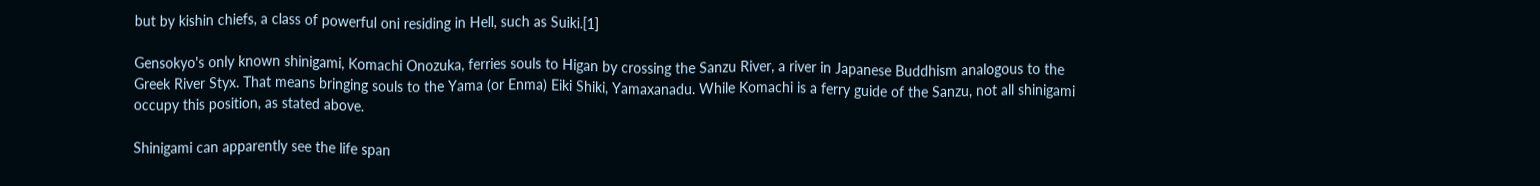but by kishin chiefs, a class of powerful oni residing in Hell, such as Suiki.[1]

Gensokyo's only known shinigami, Komachi Onozuka, ferries souls to Higan by crossing the Sanzu River, a river in Japanese Buddhism analogous to the Greek River Styx. That means bringing souls to the Yama (or Enma) Eiki Shiki, Yamaxanadu. While Komachi is a ferry guide of the Sanzu, not all shinigami occupy this position, as stated above.

Shinigami can apparently see the life span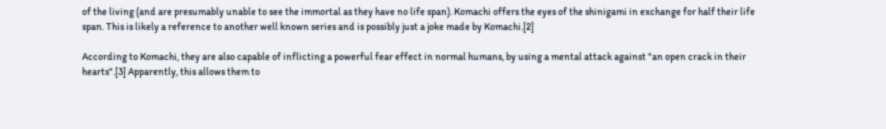of the living (and are presumably unable to see the immortal as they have no life span). Komachi offers the eyes of the shinigami in exchange for half their life span. This is likely a reference to another well known series and is possibly just a joke made by Komachi.[2]

According to Komachi, they are also capable of inflicting a powerful fear effect in normal humans, by using a mental attack against "an open crack in their hearts".[3] Apparently, this allows them to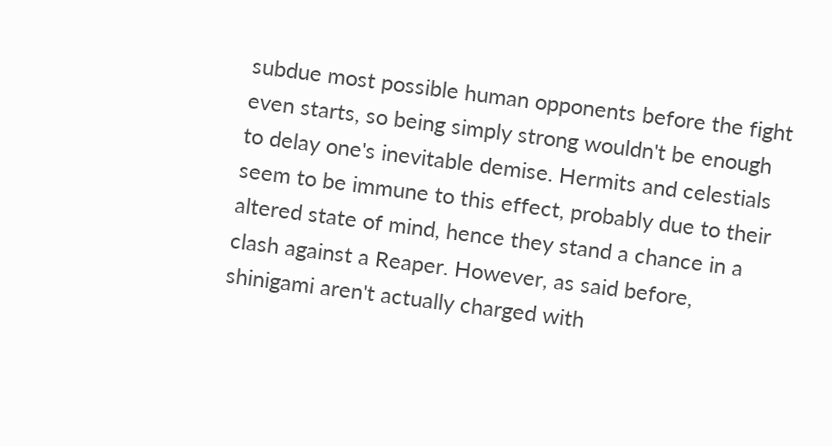subdue most possible human opponents before the fight even starts, so being simply strong wouldn't be enough to delay one's inevitable demise. Hermits and celestials seem to be immune to this effect, probably due to their altered state of mind, hence they stand a chance in a clash against a Reaper. However, as said before, shinigami aren't actually charged with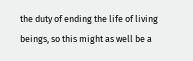the duty of ending the life of living beings, so this might as well be a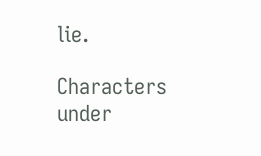lie.

Characters under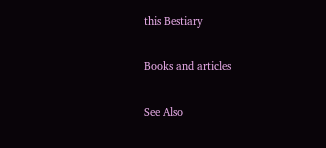this Bestiary

Books and articles

See Also